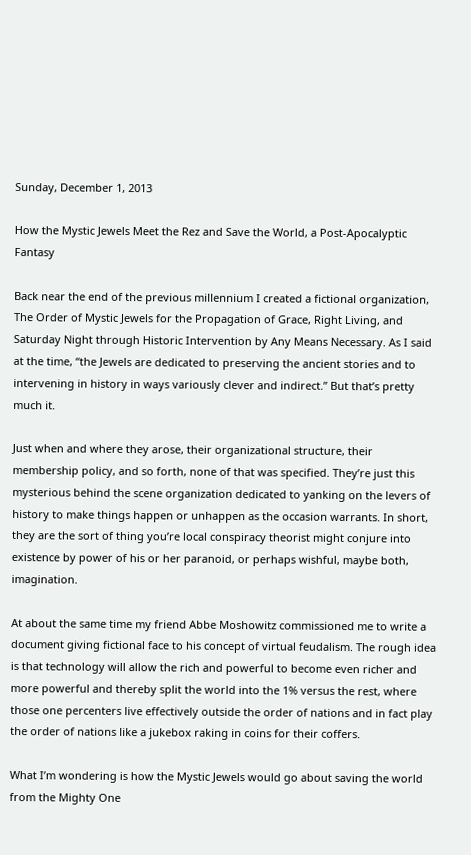Sunday, December 1, 2013

How the Mystic Jewels Meet the Rez and Save the World, a Post-Apocalyptic Fantasy

Back near the end of the previous millennium I created a fictional organization, The Order of Mystic Jewels for the Propagation of Grace, Right Living, and Saturday Night through Historic Intervention by Any Means Necessary. As I said at the time, “the Jewels are dedicated to preserving the ancient stories and to intervening in history in ways variously clever and indirect.” But that’s pretty much it.

Just when and where they arose, their organizational structure, their membership policy, and so forth, none of that was specified. They’re just this mysterious behind the scene organization dedicated to yanking on the levers of history to make things happen or unhappen as the occasion warrants. In short, they are the sort of thing you’re local conspiracy theorist might conjure into existence by power of his or her paranoid, or perhaps wishful, maybe both, imagination.

At about the same time my friend Abbe Moshowitz commissioned me to write a document giving fictional face to his concept of virtual feudalism. The rough idea is that technology will allow the rich and powerful to become even richer and more powerful and thereby split the world into the 1% versus the rest, where those one percenters live effectively outside the order of nations and in fact play the order of nations like a jukebox raking in coins for their coffers.

What I’m wondering is how the Mystic Jewels would go about saving the world from the Mighty One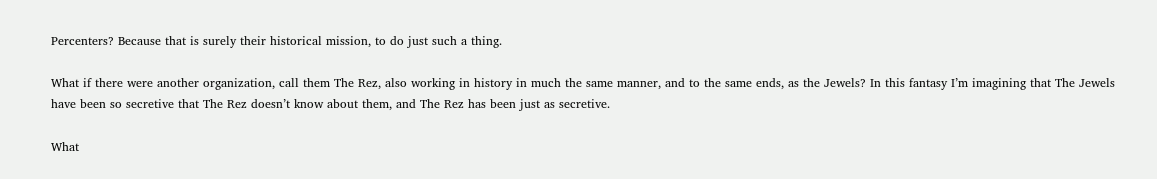Percenters? Because that is surely their historical mission, to do just such a thing.

What if there were another organization, call them The Rez, also working in history in much the same manner, and to the same ends, as the Jewels? In this fantasy I’m imagining that The Jewels have been so secretive that The Rez doesn’t know about them, and The Rez has been just as secretive.

What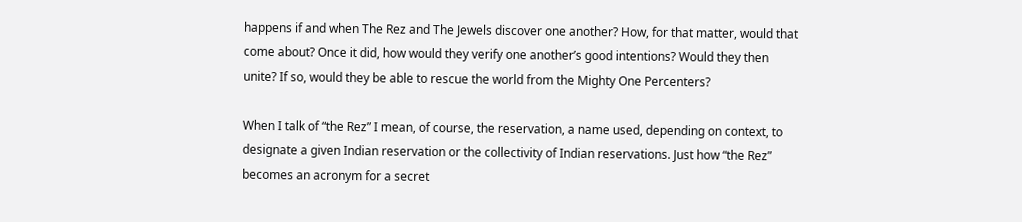happens if and when The Rez and The Jewels discover one another? How, for that matter, would that come about? Once it did, how would they verify one another’s good intentions? Would they then unite? If so, would they be able to rescue the world from the Mighty One Percenters?

When I talk of “the Rez” I mean, of course, the reservation, a name used, depending on context, to designate a given Indian reservation or the collectivity of Indian reservations. Just how “the Rez” becomes an acronym for a secret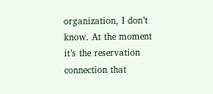organization, I don’t know. At the moment it’s the reservation connection that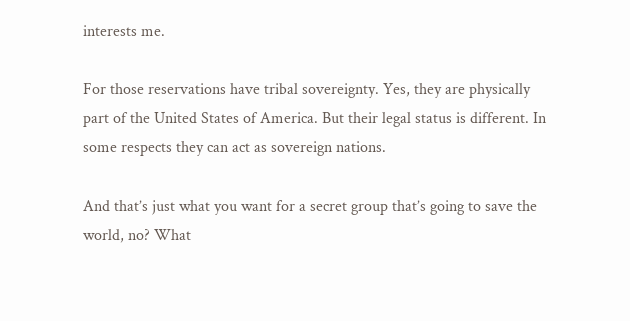interests me.

For those reservations have tribal sovereignty. Yes, they are physically part of the United States of America. But their legal status is different. In some respects they can act as sovereign nations.

And that’s just what you want for a secret group that’s going to save the world, no? What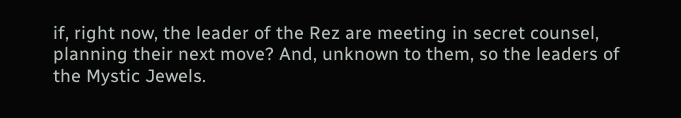if, right now, the leader of the Rez are meeting in secret counsel, planning their next move? And, unknown to them, so the leaders of the Mystic Jewels.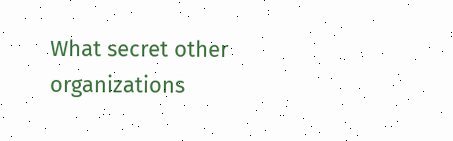What secret other organizations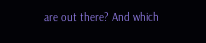are out there? And which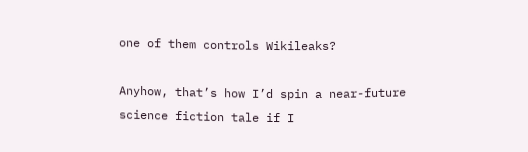one of them controls Wikileaks?

Anyhow, that’s how I’d spin a near-future science fiction tale if I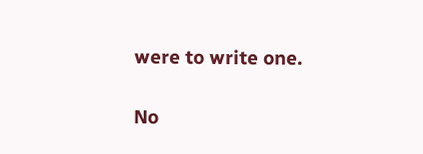were to write one.

No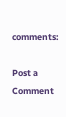comments:

Post a Comment